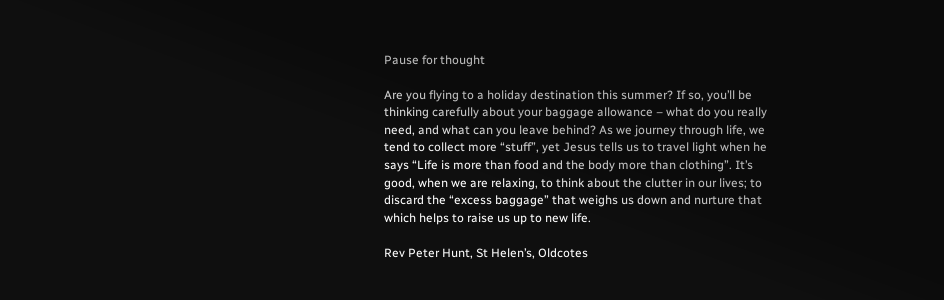Pause for thought

Are you flying to a holiday destination this summer? If so, you’ll be thinking carefully about your baggage allowance – what do you really need, and what can you leave behind? As we journey through life, we tend to collect more “stuff”, yet Jesus tells us to travel light when he says “Life is more than food and the body more than clothing”. It’s good, when we are relaxing, to think about the clutter in our lives; to discard the “excess baggage” that weighs us down and nurture that which helps to raise us up to new life.

Rev Peter Hunt, St Helen’s, Oldcotes